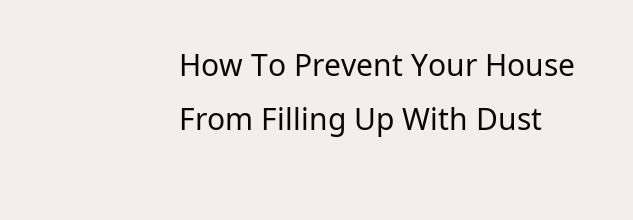How To Prevent Your House From Filling Up With Dust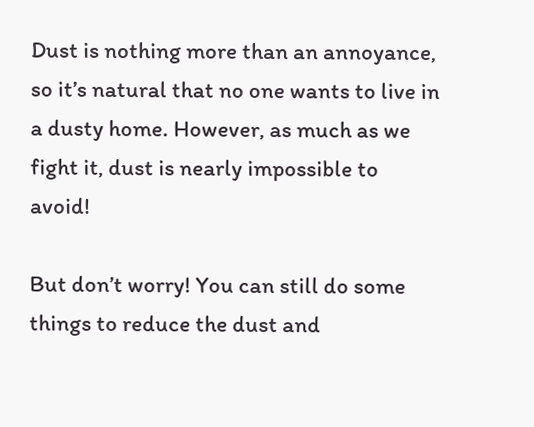Dust is nothing more than an annoyance, so it’s natural that no one wants to live in a dusty home. However, as much as we fight it, dust is nearly impossible to avoid!

But don’t worry! You can still do some things to reduce the dust and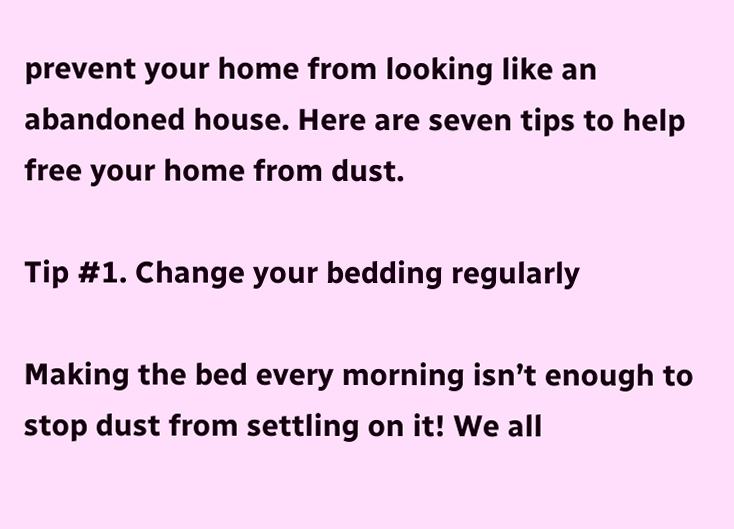prevent your home from looking like an abandoned house. Here are seven tips to help free your home from dust.

Tip #1. Change your bedding regularly

Making the bed every morning isn’t enough to stop dust from settling on it! We all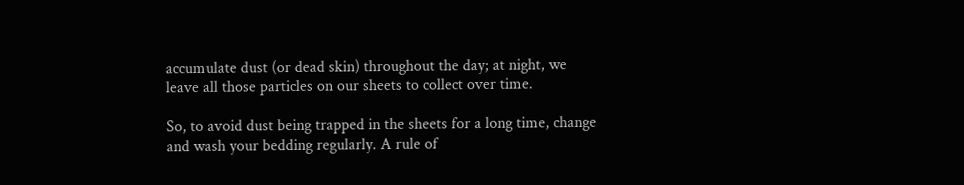accumulate dust (or dead skin) throughout the day; at night, we leave all those particles on our sheets to collect over time.

So, to avoid dust being trapped in the sheets for a long time, change and wash your bedding regularly. A rule of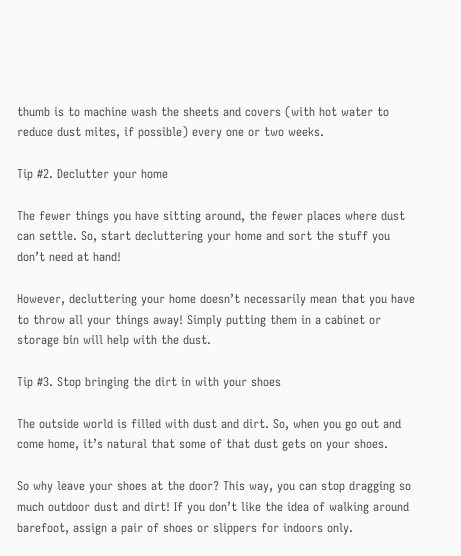thumb is to machine wash the sheets and covers (with hot water to reduce dust mites, if possible) every one or two weeks.

Tip #2. Declutter your home

The fewer things you have sitting around, the fewer places where dust can settle. So, start decluttering your home and sort the stuff you don’t need at hand!

However, decluttering your home doesn’t necessarily mean that you have to throw all your things away! Simply putting them in a cabinet or storage bin will help with the dust.

Tip #3. Stop bringing the dirt in with your shoes

The outside world is filled with dust and dirt. So, when you go out and come home, it’s natural that some of that dust gets on your shoes.

So why leave your shoes at the door? This way, you can stop dragging so much outdoor dust and dirt! If you don’t like the idea of walking around barefoot, assign a pair of shoes or slippers for indoors only.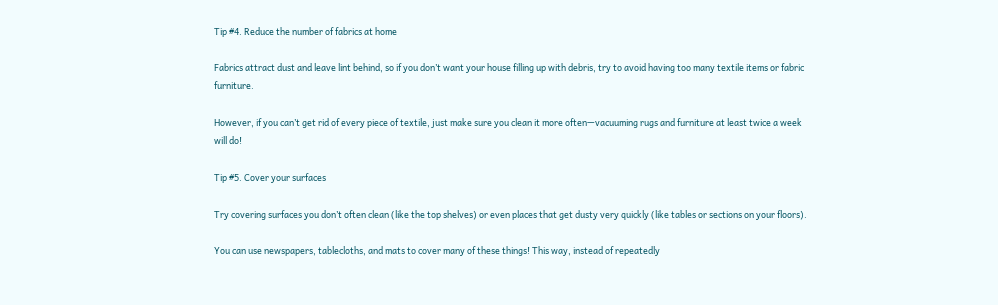Tip #4. Reduce the number of fabrics at home

Fabrics attract dust and leave lint behind, so if you don’t want your house filling up with debris, try to avoid having too many textile items or fabric furniture.

However, if you can’t get rid of every piece of textile, just make sure you clean it more often—vacuuming rugs and furniture at least twice a week will do!

Tip #5. Cover your surfaces

Try covering surfaces you don’t often clean (like the top shelves) or even places that get dusty very quickly (like tables or sections on your floors).

You can use newspapers, tablecloths, and mats to cover many of these things! This way, instead of repeatedly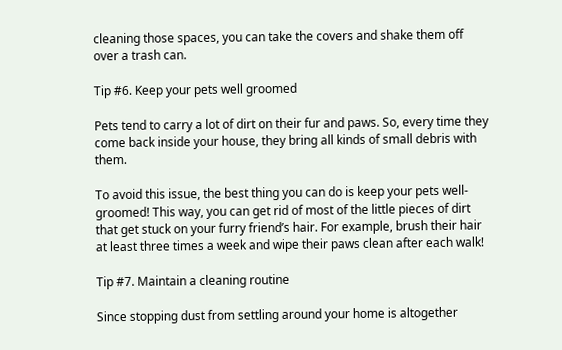cleaning those spaces, you can take the covers and shake them off over a trash can.

Tip #6. Keep your pets well groomed

Pets tend to carry a lot of dirt on their fur and paws. So, every time they come back inside your house, they bring all kinds of small debris with them.

To avoid this issue, the best thing you can do is keep your pets well-groomed! This way, you can get rid of most of the little pieces of dirt that get stuck on your furry friend’s hair. For example, brush their hair at least three times a week and wipe their paws clean after each walk!

Tip #7. Maintain a cleaning routine

Since stopping dust from settling around your home is altogether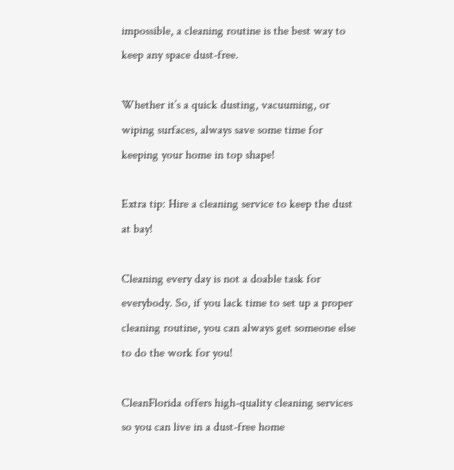impossible, a cleaning routine is the best way to keep any space dust-free.

Whether it’s a quick dusting, vacuuming, or wiping surfaces, always save some time for keeping your home in top shape!

Extra tip: Hire a cleaning service to keep the dust at bay!

Cleaning every day is not a doable task for everybody. So, if you lack time to set up a proper cleaning routine, you can always get someone else to do the work for you!

CleanFlorida offers high-quality cleaning services so you can live in a dust-free home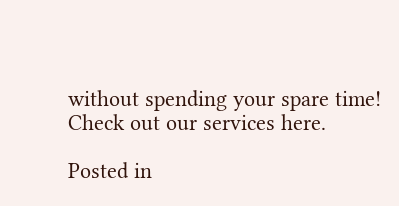without spending your spare time! Check out our services here.

Posted in